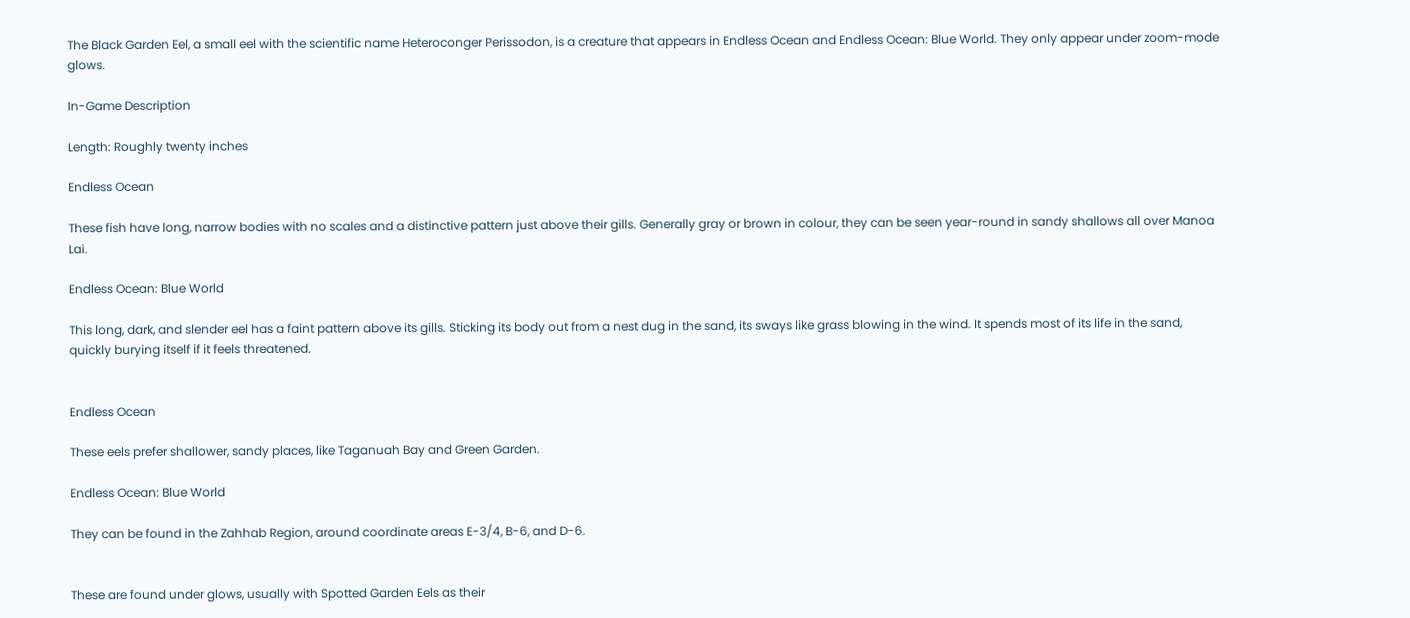The Black Garden Eel, a small eel with the scientific name Heteroconger Perissodon, is a creature that appears in Endless Ocean and Endless Ocean: Blue World. They only appear under zoom-mode glows.

In-Game Description

Length: Roughly twenty inches

Endless Ocean

These fish have long, narrow bodies with no scales and a distinctive pattern just above their gills. Generally gray or brown in colour, they can be seen year-round in sandy shallows all over Manoa Lai.

Endless Ocean: Blue World

This long, dark, and slender eel has a faint pattern above its gills. Sticking its body out from a nest dug in the sand, its sways like grass blowing in the wind. It spends most of its life in the sand, quickly burying itself if it feels threatened.


Endless Ocean

These eels prefer shallower, sandy places, like Taganuah Bay and Green Garden.

Endless Ocean: Blue World

They can be found in the Zahhab Region, around coordinate areas E-3/4, B-6, and D-6.


These are found under glows, usually with Spotted Garden Eels as their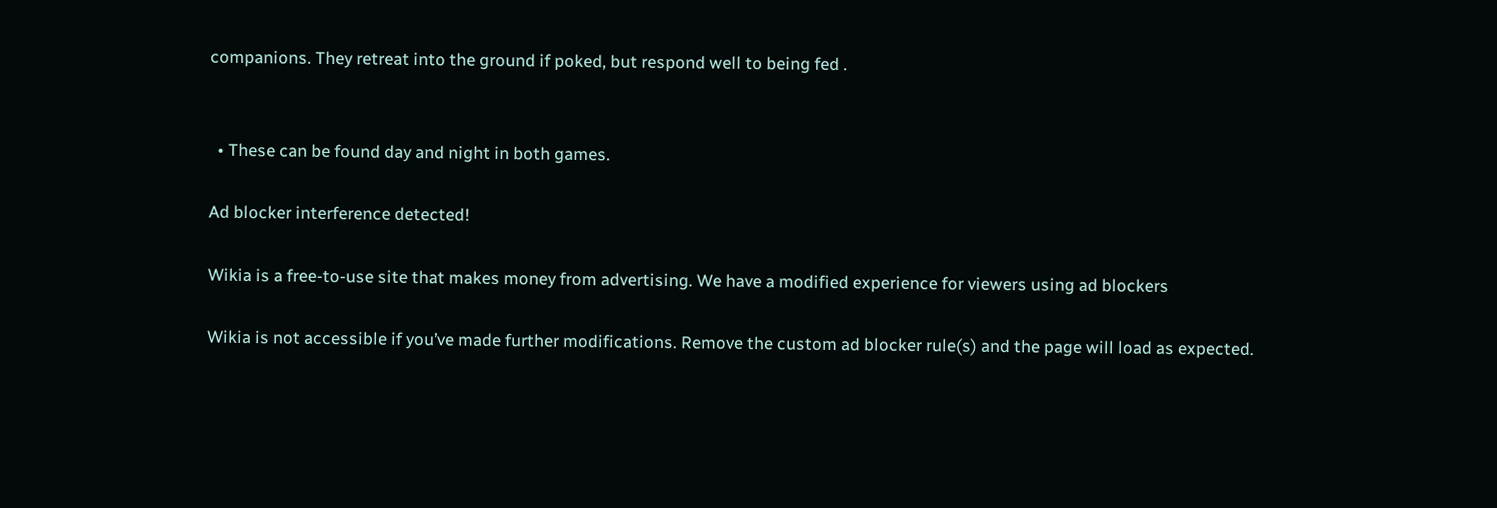companions. They retreat into the ground if poked, but respond well to being fed .


  • These can be found day and night in both games.

Ad blocker interference detected!

Wikia is a free-to-use site that makes money from advertising. We have a modified experience for viewers using ad blockers

Wikia is not accessible if you’ve made further modifications. Remove the custom ad blocker rule(s) and the page will load as expected.